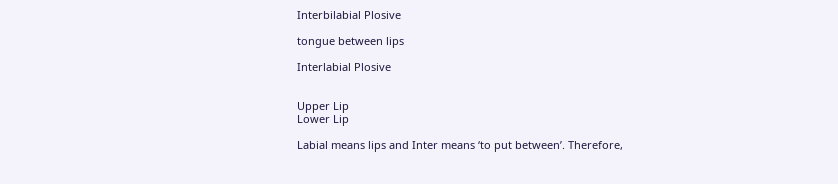Interbilabial Plosive

tongue between lips

Interlabial Plosive


Upper Lip
Lower Lip

Labial means lips and Inter means ‘to put between’. Therefore,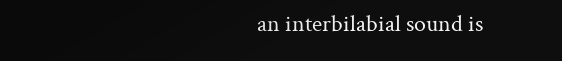an interbilabial sound is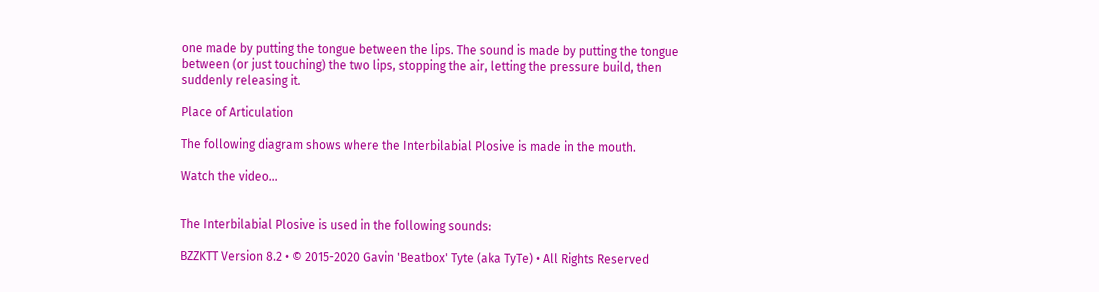one made by putting the tongue between the lips. The sound is made by putting the tongue between (or just touching) the two lips, stopping the air, letting the pressure build, then suddenly releasing it.

Place of Articulation

The following diagram shows where the Interbilabial Plosive is made in the mouth.

Watch the video…


The Interbilabial Plosive is used in the following sounds:

BZZKTT Version 8.2 • © 2015-2020 Gavin 'Beatbox' Tyte (aka TyTe) • All Rights Reserved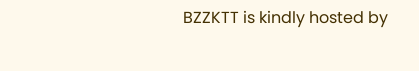BZZKTT is kindly hosted by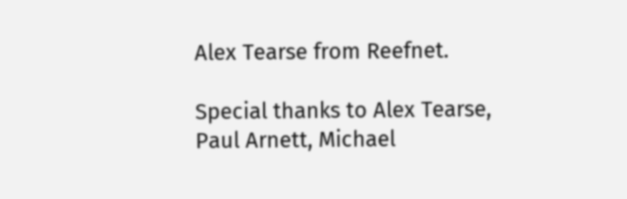Alex Tearse from Reefnet.

Special thanks to Alex Tearse, Paul Arnett, Michael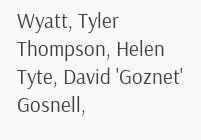Wyatt, Tyler Thompson, Helen Tyte, David 'Goznet' Gosnell,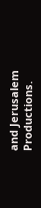and Jerusalem Productions.